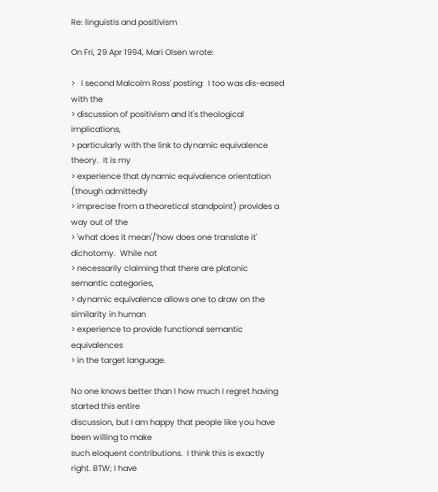Re: linguistis and positivism

On Fri, 29 Apr 1994, Mari Olsen wrote:

>   I second Malcolm Ross' posting:  I too was dis-eased with the
> discussion of positivism and it's theological implications,
> particularly with the link to dynamic equivalence theory.  It is my
> experience that dynamic equivalence orientation (though admittedly
> imprecise from a theoretical standpoint) provides a way out of the
> 'what does it mean'/'how does one translate it' dichotomy.  While not
> necessarily claiming that there are platonic semantic categories,
> dynamic equivalence allows one to draw on the similarity in human
> experience to provide functional semantic equivalences
> in the target language.

No one knows better than I how much I regret having started this entire
discussion, but I am happy that people like you have been willing to make
such eloquent contributions.  I think this is exactly right. BTW; I have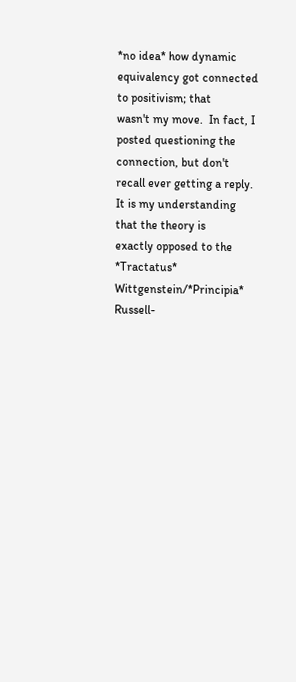*no idea* how dynamic equivalency got connected to positivism; that
wasn't my move.  In fact, I posted questioning the connection, but don't
recall ever getting a reply.  It is my understanding that the theory is
exactly opposed to the *Tractatus* Wittgenstein/*Principia* Russell-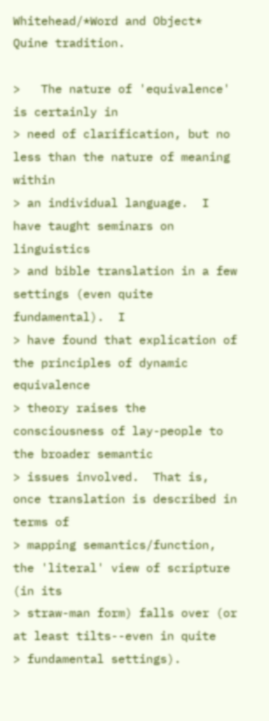Whitehead/*Word and Object* Quine tradition.

>   The nature of 'equivalence' is certainly in
> need of clarification, but no less than the nature of meaning within
> an individual language.  I have taught seminars on linguistics
> and bible translation in a few settings (even quite fundamental).  I
> have found that explication of the principles of dynamic equivalence
> theory raises the consciousness of lay-people to the broader semantic
> issues involved.  That is, once translation is described in terms of
> mapping semantics/function, the 'literal' view of scripture (in its
> straw-man form) falls over (or at least tilts--even in quite
> fundamental settings).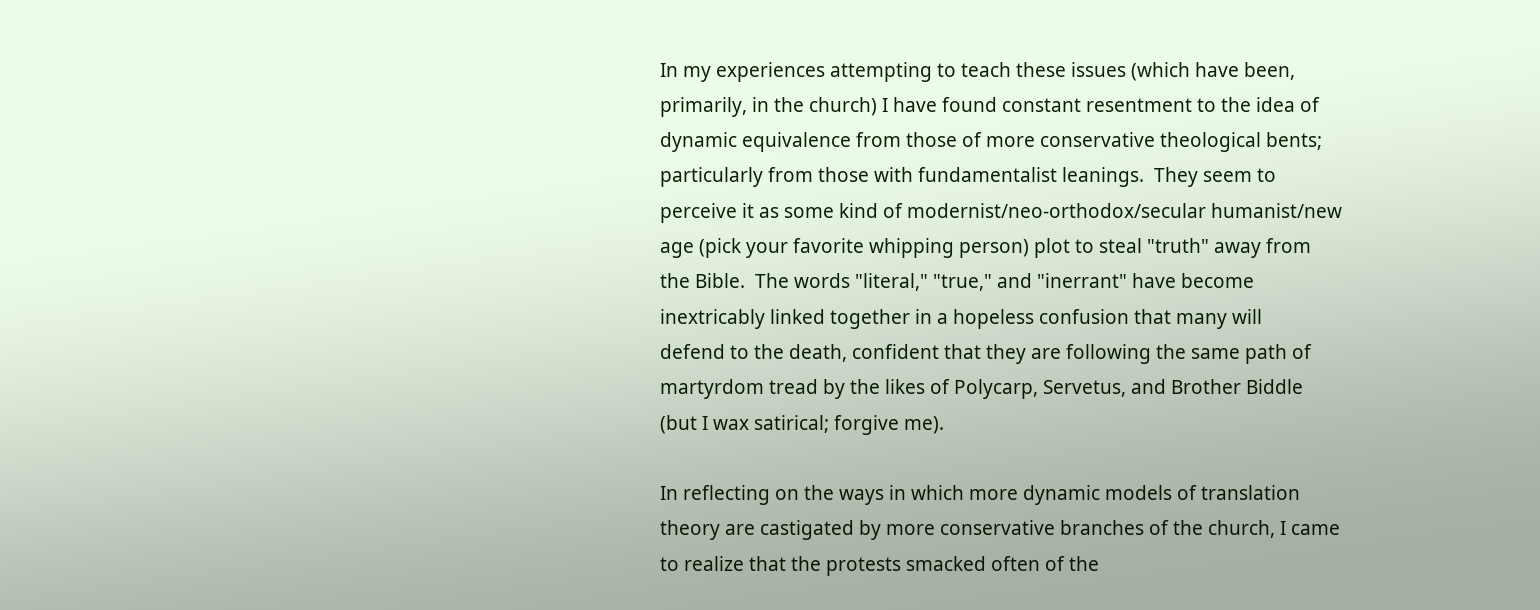In my experiences attempting to teach these issues (which have been,
primarily, in the church) I have found constant resentment to the idea of
dynamic equivalence from those of more conservative theological bents;
particularly from those with fundamentalist leanings.  They seem to
perceive it as some kind of modernist/neo-orthodox/secular humanist/new
age (pick your favorite whipping person) plot to steal "truth" away from
the Bible.  The words "literal," "true," and "inerrant" have become
inextricably linked together in a hopeless confusion that many will
defend to the death, confident that they are following the same path of
martyrdom tread by the likes of Polycarp, Servetus, and Brother Biddle
(but I wax satirical; forgive me).

In reflecting on the ways in which more dynamic models of translation
theory are castigated by more conservative branches of the church, I came
to realize that the protests smacked often of the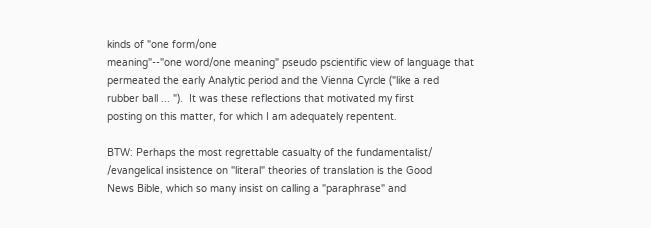kinds of "one form/one
meaning"--"one word/one meaning" pseudo pscientific view of language that
permeated the early Analytic period and the Vienna Cyrcle ("like a red
rubber ball ... ").  It was these reflections that motivated my first
posting on this matter, for which I am adequately repentent.

BTW: Perhaps the most regrettable casualty of the fundamentalist/
/evangelical insistence on "literal" theories of translation is the Good
News Bible, which so many insist on calling a "paraphrase" and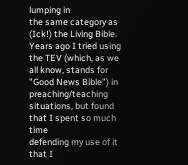lumping in
the same category as (Ick!) the Living Bible.  Years ago I tried using
the TEV (which, as we all know, stands for "Good News Bible") in
preaching/teaching situations, but found that I spent so much time
defending my use of it that I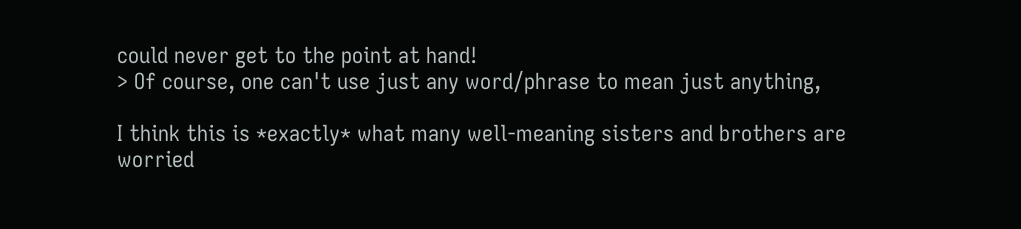could never get to the point at hand!
> Of course, one can't use just any word/phrase to mean just anything,

I think this is *exactly* what many well-meaning sisters and brothers are
worried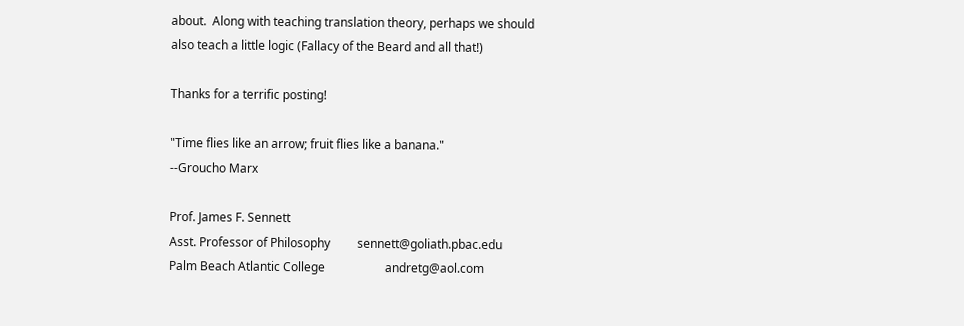about.  Along with teaching translation theory, perhaps we should
also teach a little logic (Fallacy of the Beard and all that!)

Thanks for a terrific posting!

"Time flies like an arrow; fruit flies like a banana."
--Groucho Marx

Prof. James F. Sennett
Asst. Professor of Philosophy         sennett@goliath.pbac.edu
Palm Beach Atlantic College                    andretg@aol.com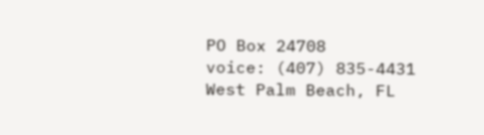PO Box 24708                             voice: (407) 835-4431
West Palm Beach, FL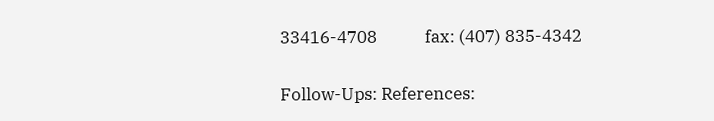33416-4708            fax: (407) 835-4342

Follow-Ups: References: